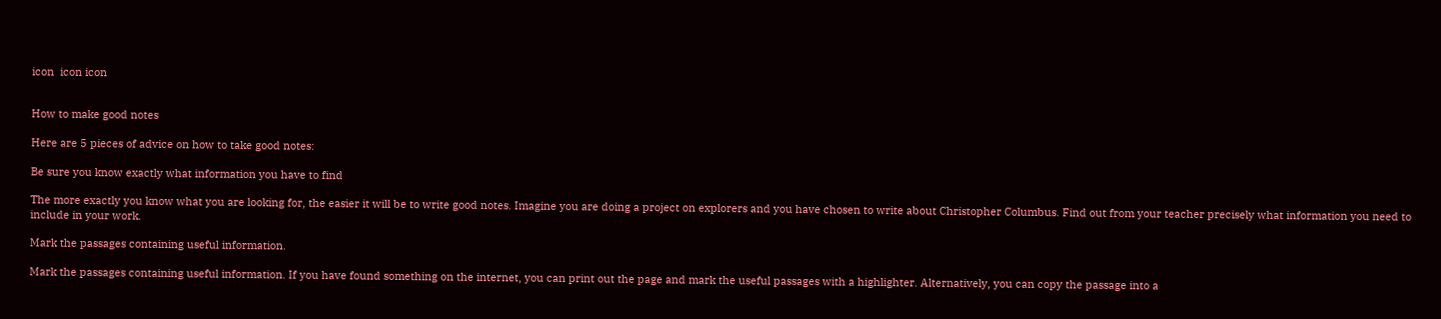icon  icon icon


How to make good notes

Here are 5 pieces of advice on how to take good notes:

Be sure you know exactly what information you have to find

The more exactly you know what you are looking for, the easier it will be to write good notes. Imagine you are doing a project on explorers and you have chosen to write about Christopher Columbus. Find out from your teacher precisely what information you need to include in your work.

Mark the passages containing useful information.

Mark the passages containing useful information. If you have found something on the internet, you can print out the page and mark the useful passages with a highlighter. Alternatively, you can copy the passage into a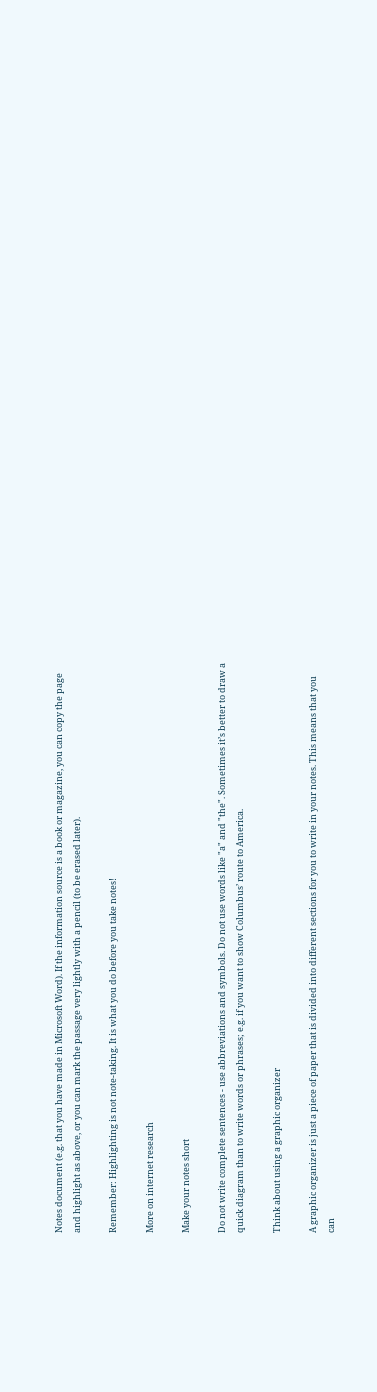Notes document (e.g. that you have made in Microsoft Word). If the information source is a book or magazine, you can copy the page and highlight as above, or you can mark the passage very lightly with a pencil (to be erased later).

Remember: Highlighting is not note-taking. It is what you do before you take notes!

More on internet research

Make your notes short

Do not write complete sentences - use abbreviations and symbols. Do not use words like "a" and "the". Sometimes it’s better to draw a quick diagram than to write words or phrases; e.g. if you want to show Columbus’ route to America.

Think about using a graphic organizer

A graphic organizer is just a piece of paper that is divided into different sections for you to write in your notes. This means that you can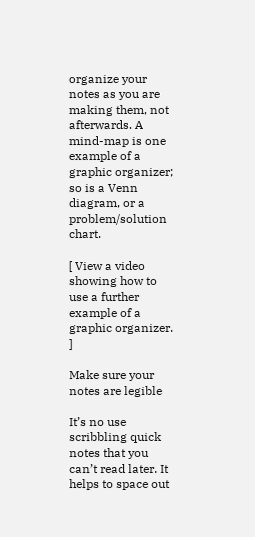organize your notes as you are making them, not afterwards. A mind-map is one example of a graphic organizer; so is a Venn diagram, or a problem/solution chart.

[ View a video showing how to use a further example of a graphic organizer. ]

Make sure your notes are legible

It’s no use scribbling quick notes that you can’t read later. It helps to space out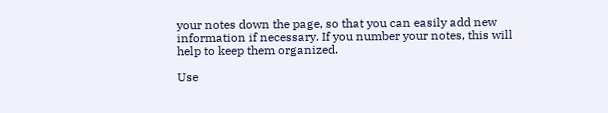your notes down the page, so that you can easily add new information if necessary. If you number your notes, this will help to keep them organized.

Use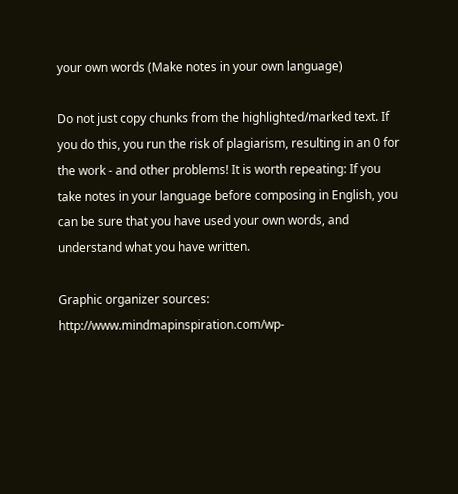your own words (Make notes in your own language)

Do not just copy chunks from the highlighted/marked text. If you do this, you run the risk of plagiarism, resulting in an 0 for the work - and other problems! It is worth repeating: If you take notes in your language before composing in English, you can be sure that you have used your own words, and understand what you have written.

Graphic organizer sources: http://www.mindmapinspiration.com/wp-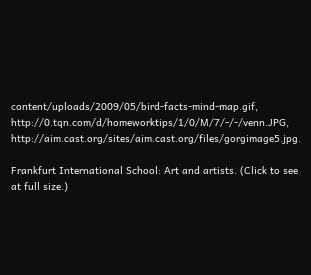content/uploads/2009/05/bird-facts-mind-map.gif, http://0.tqn.com/d/homeworktips/1/0/M/7/-/-/venn.JPG, http://aim.cast.org/sites/aim.cast.org/files/gorgimage5.jpg.

Frankfurt International School: Art and artists. (Click to see at full size.)